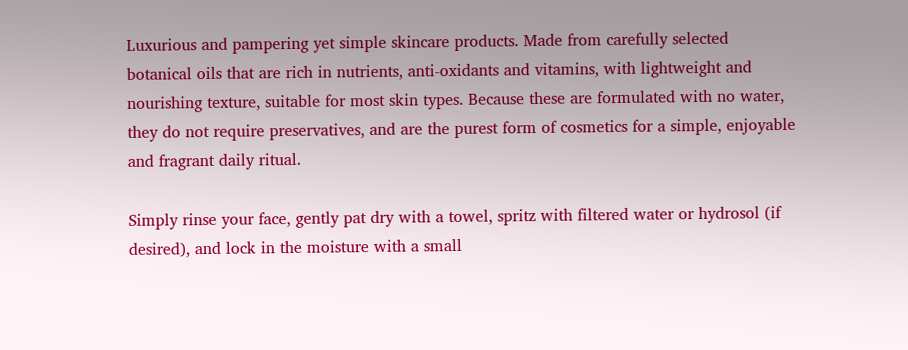Luxurious and pampering yet simple skincare products. Made from carefully selected botanical oils that are rich in nutrients, anti-oxidants and vitamins, with lightweight and nourishing texture, suitable for most skin types. Because these are formulated with no water, they do not require preservatives, and are the purest form of cosmetics for a simple, enjoyable and fragrant daily ritual.

Simply rinse your face, gently pat dry with a towel, spritz with filtered water or hydrosol (if desired), and lock in the moisture with a small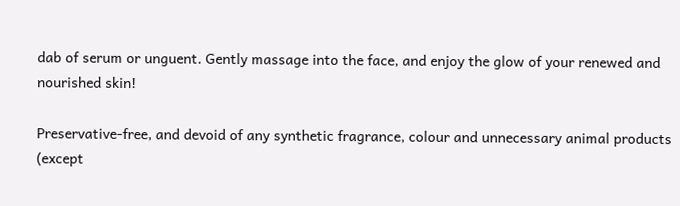dab of serum or unguent. Gently massage into the face, and enjoy the glow of your renewed and nourished skin!

Preservative-free, and devoid of any synthetic fragrance, colour and unnecessary animal products (except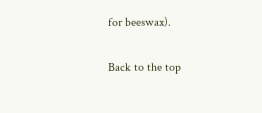for beeswax).


Back to the top